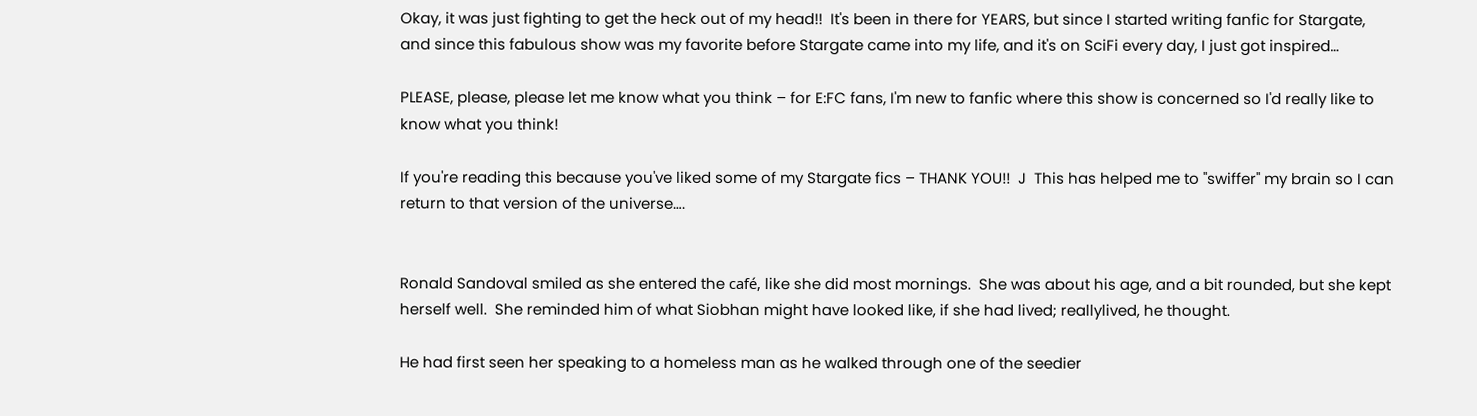Okay, it was just fighting to get the heck out of my head!!  It's been in there for YEARS, but since I started writing fanfic for Stargate, and since this fabulous show was my favorite before Stargate came into my life, and it's on SciFi every day, I just got inspired…

PLEASE, please, please let me know what you think – for E:FC fans, I'm new to fanfic where this show is concerned so I'd really like to know what you think!

If you're reading this because you've liked some of my Stargate fics – THANK YOU!!  J  This has helped me to "swiffer" my brain so I can return to that version of the universe….


Ronald Sandoval smiled as she entered the café, like she did most mornings.  She was about his age, and a bit rounded, but she kept herself well.  She reminded him of what Siobhan might have looked like, if she had lived; reallylived, he thought.

He had first seen her speaking to a homeless man as he walked through one of the seedier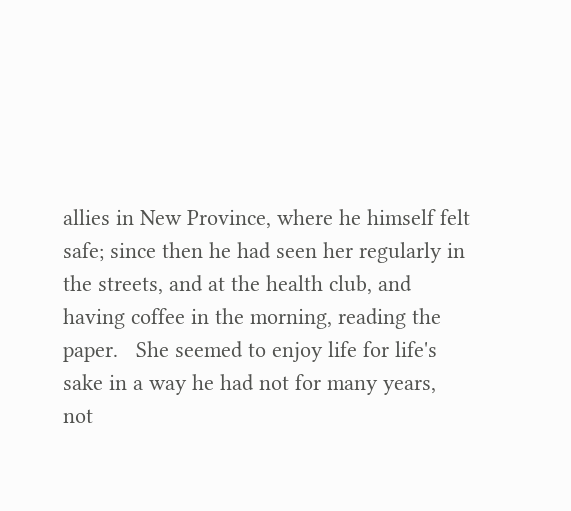allies in New Province, where he himself felt safe; since then he had seen her regularly in the streets, and at the health club, and having coffee in the morning, reading the paper.   She seemed to enjoy life for life's sake in a way he had not for many years, not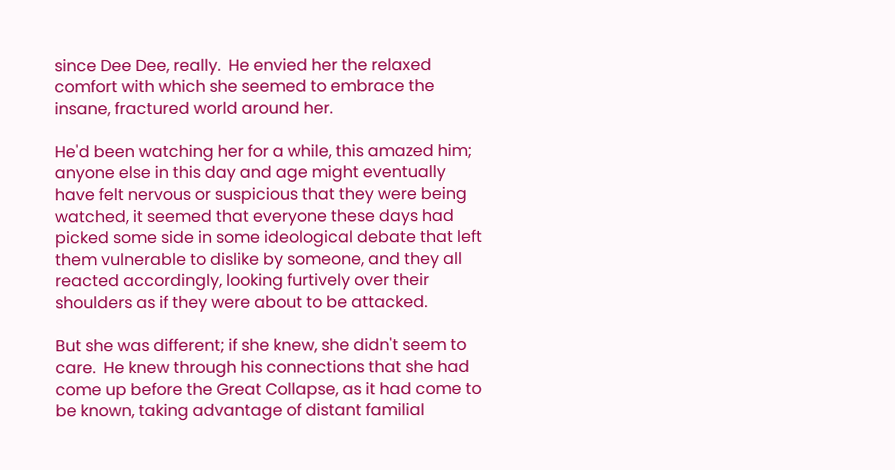since Dee Dee, really.  He envied her the relaxed comfort with which she seemed to embrace the insane, fractured world around her.

He'd been watching her for a while, this amazed him; anyone else in this day and age might eventually have felt nervous or suspicious that they were being watched, it seemed that everyone these days had picked some side in some ideological debate that left them vulnerable to dislike by someone, and they all reacted accordingly, looking furtively over their shoulders as if they were about to be attacked.

But she was different; if she knew, she didn't seem to care.  He knew through his connections that she had come up before the Great Collapse, as it had come to be known, taking advantage of distant familial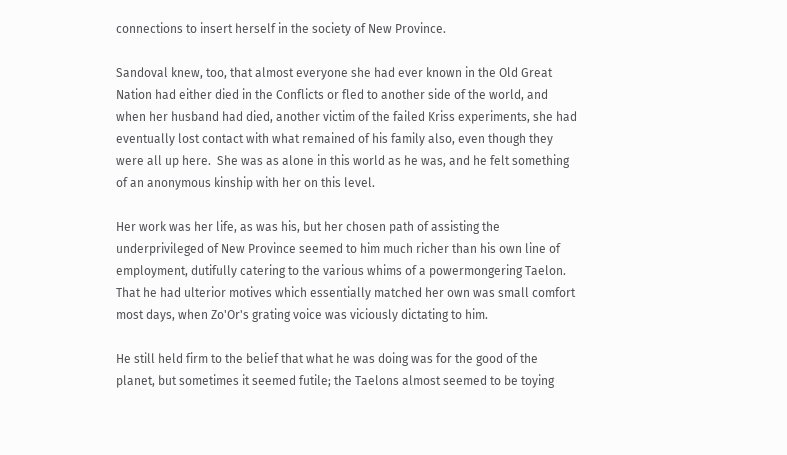connections to insert herself in the society of New Province.

Sandoval knew, too, that almost everyone she had ever known in the Old Great Nation had either died in the Conflicts or fled to another side of the world, and when her husband had died, another victim of the failed Kriss experiments, she had eventually lost contact with what remained of his family also, even though they were all up here.  She was as alone in this world as he was, and he felt something of an anonymous kinship with her on this level.

Her work was her life, as was his, but her chosen path of assisting the underprivileged of New Province seemed to him much richer than his own line of employment, dutifully catering to the various whims of a powermongering Taelon.  That he had ulterior motives which essentially matched her own was small comfort most days, when Zo'Or's grating voice was viciously dictating to him.

He still held firm to the belief that what he was doing was for the good of the planet, but sometimes it seemed futile; the Taelons almost seemed to be toying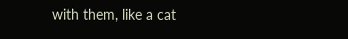with them, like a cat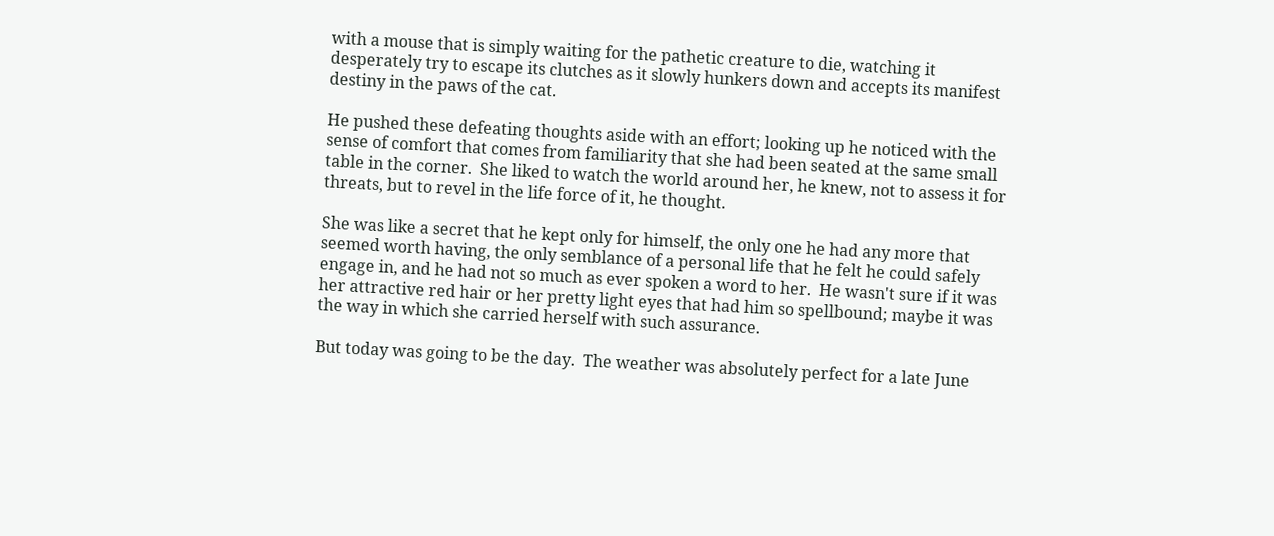with a mouse that is simply waiting for the pathetic creature to die, watching it desperately try to escape its clutches as it slowly hunkers down and accepts its manifest destiny in the paws of the cat.

He pushed these defeating thoughts aside with an effort; looking up he noticed with the sense of comfort that comes from familiarity that she had been seated at the same small table in the corner.  She liked to watch the world around her, he knew, not to assess it for threats, but to revel in the life force of it, he thought.

She was like a secret that he kept only for himself, the only one he had any more that seemed worth having, the only semblance of a personal life that he felt he could safely engage in, and he had not so much as ever spoken a word to her.  He wasn't sure if it was her attractive red hair or her pretty light eyes that had him so spellbound; maybe it was the way in which she carried herself with such assurance.

But today was going to be the day.  The weather was absolutely perfect for a late June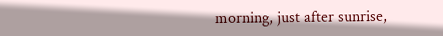morning, just after sunrise,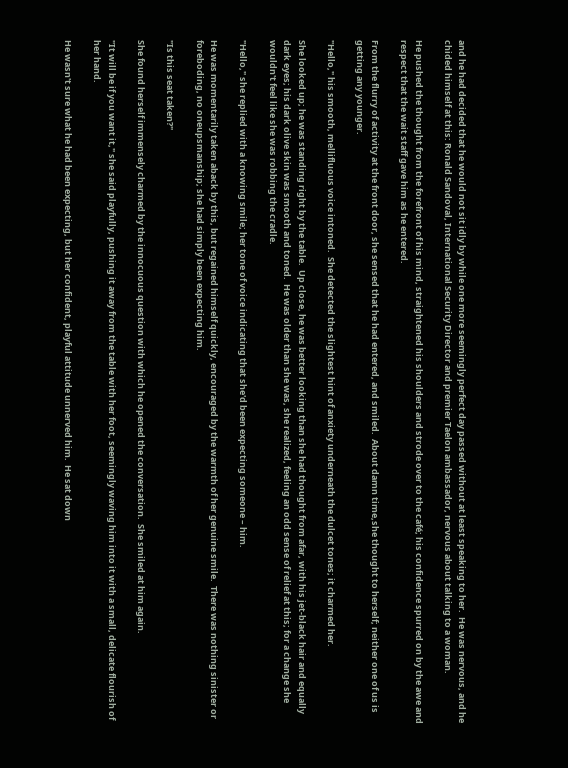and he had decided that he would not sit idly by while one more seemingly perfect day passed without at least speaking to her.  He was nervous, and he chided himself at this: Ronald Sandoval, International Security Director and premier Taelon ambassador, nervous about talking to a woman.

He pushed the thought from the forefront of his mind, straightened his shoulders and strode over to the café; his confidence spurred on by the awe and respect that the wait staff gave him as he entered.

From the flurry of activity at the front door, she sensed that he had entered, and smiled.  About damn time,she thought to herself; neither one of us is getting any younger.

"Hello," his smooth, mellifluous voice intoned.  She detected the slightest hint of anxiety underneath the dulcet tones; it charmed her.

She looked up; he was standing right by the table.  Up close, he was better looking than she had thought from afar, with his jet-black hair and equally dark eyes; his dark olive skin was smooth and toned.  He was older than she was, she realized, feeling an odd sense of relief at this; for a change she wouldn't feel like she was robbing the cradle.

"Hello," she replied with a knowing smile; her tone of voice indicating that she'd been expecting someone – him.

He was momentarily taken aback by this, but regained himself quickly, encouraged by the warmth of her genuine smile.  There was nothing sinister or foreboding, no oneupsmanship; she had simply been expecting him.

"Is this seat taken?"

She found herself immensely charmed by the innocuous question with which he opened the conversation.  She smiled at him again.

"It will be if you want it," she said playfully, pushing it away from the table with her foot, seemingly waving him into it with a small, delicate flourish of her hand.

He wasn't sure what he had been expecting, but her confident, playful attitude unnerved him.  He sat down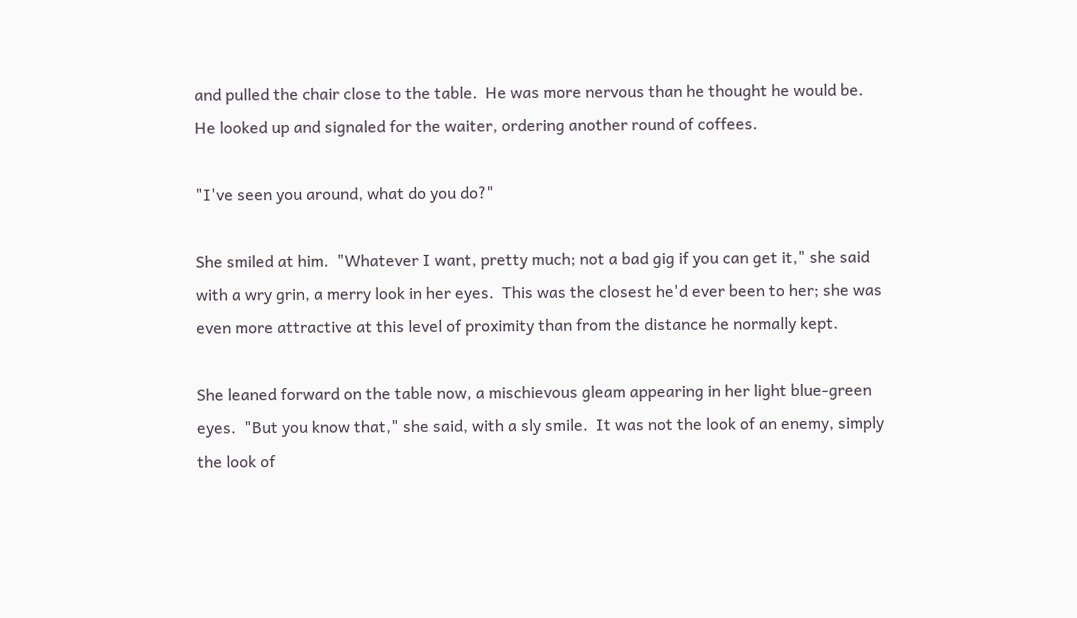and pulled the chair close to the table.  He was more nervous than he thought he would be.  He looked up and signaled for the waiter, ordering another round of coffees.

"I've seen you around, what do you do?"

She smiled at him.  "Whatever I want, pretty much; not a bad gig if you can get it," she said with a wry grin, a merry look in her eyes.  This was the closest he'd ever been to her; she was even more attractive at this level of proximity than from the distance he normally kept.

She leaned forward on the table now, a mischievous gleam appearing in her light blue-green eyes.  "But you know that," she said, with a sly smile.  It was not the look of an enemy, simply the look of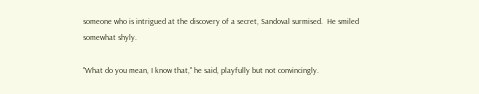someone who is intrigued at the discovery of a secret, Sandoval surmised.  He smiled somewhat shyly.

"What do you mean, I know that," he said, playfully but not convincingly.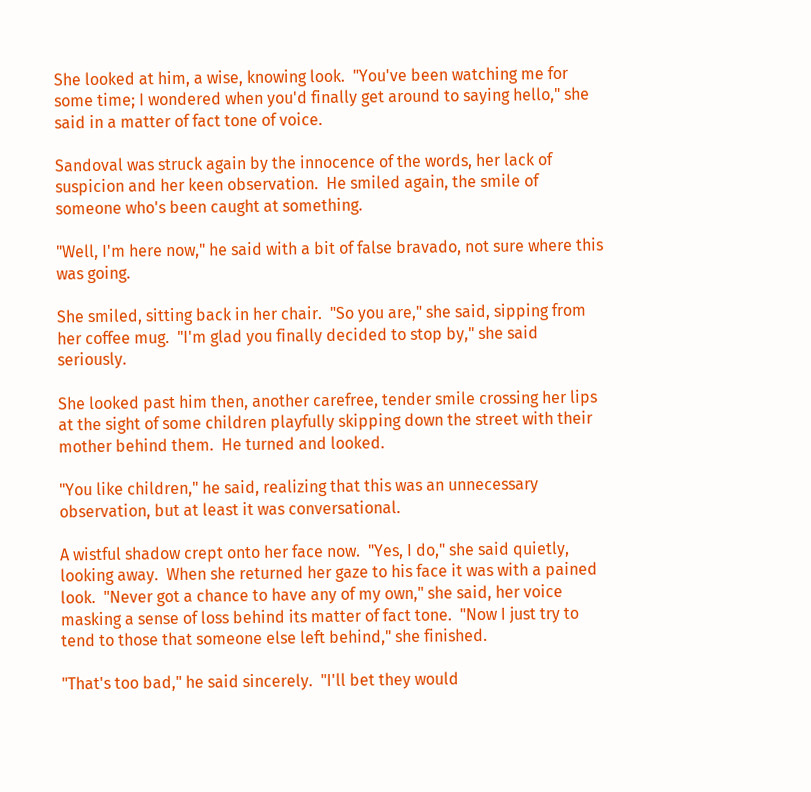She looked at him, a wise, knowing look.  "You've been watching me for some time; I wondered when you'd finally get around to saying hello," she said in a matter of fact tone of voice.

Sandoval was struck again by the innocence of the words, her lack of suspicion and her keen observation.  He smiled again, the smile of someone who's been caught at something.

"Well, I'm here now," he said with a bit of false bravado, not sure where this was going.

She smiled, sitting back in her chair.  "So you are," she said, sipping from her coffee mug.  "I'm glad you finally decided to stop by," she said seriously.

She looked past him then, another carefree, tender smile crossing her lips at the sight of some children playfully skipping down the street with their mother behind them.  He turned and looked.

"You like children," he said, realizing that this was an unnecessary observation, but at least it was conversational.

A wistful shadow crept onto her face now.  "Yes, I do," she said quietly, looking away.  When she returned her gaze to his face it was with a pained look.  "Never got a chance to have any of my own," she said, her voice masking a sense of loss behind its matter of fact tone.  "Now I just try to tend to those that someone else left behind," she finished.

"That's too bad," he said sincerely.  "I'll bet they would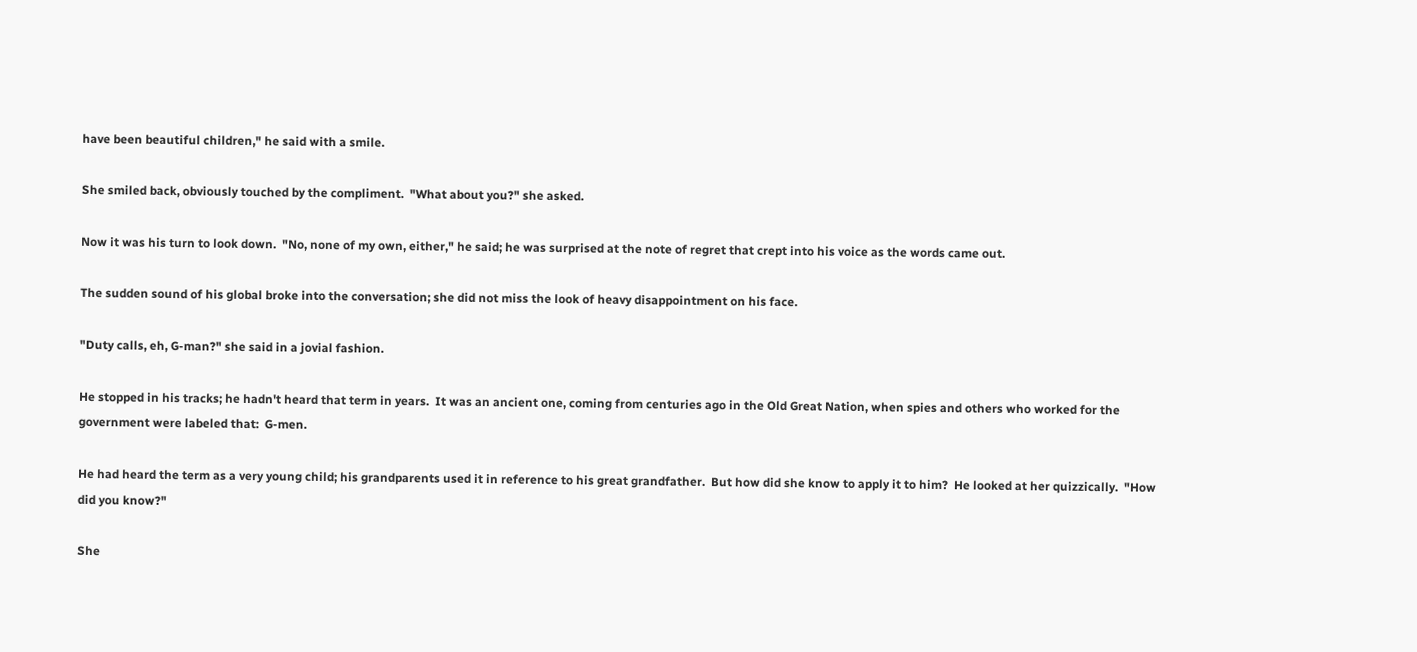have been beautiful children," he said with a smile.

She smiled back, obviously touched by the compliment.  "What about you?" she asked.

Now it was his turn to look down.  "No, none of my own, either," he said; he was surprised at the note of regret that crept into his voice as the words came out.

The sudden sound of his global broke into the conversation; she did not miss the look of heavy disappointment on his face.

"Duty calls, eh, G-man?" she said in a jovial fashion.

He stopped in his tracks; he hadn't heard that term in years.  It was an ancient one, coming from centuries ago in the Old Great Nation, when spies and others who worked for the government were labeled that:  G-men.

He had heard the term as a very young child; his grandparents used it in reference to his great grandfather.  But how did she know to apply it to him?  He looked at her quizzically.  "How did you know?"

She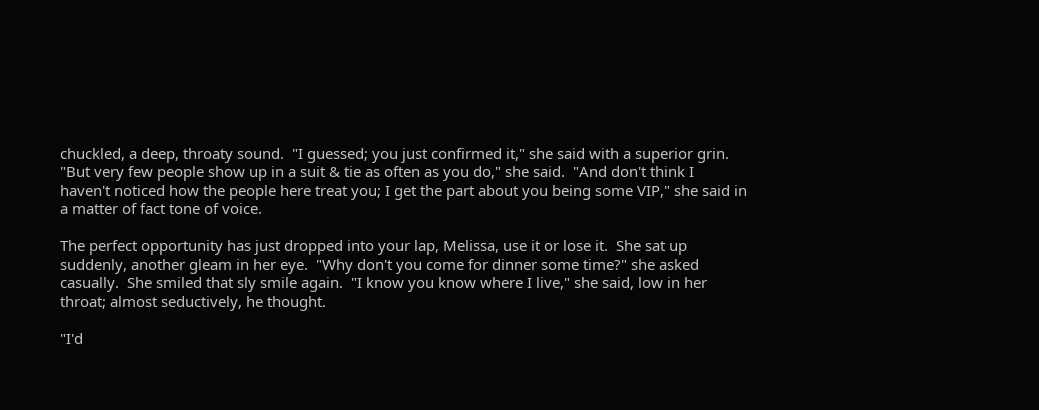chuckled, a deep, throaty sound.  "I guessed; you just confirmed it," she said with a superior grin.  "But very few people show up in a suit & tie as often as you do," she said.  "And don't think I haven't noticed how the people here treat you; I get the part about you being some VIP," she said in a matter of fact tone of voice.

The perfect opportunity has just dropped into your lap, Melissa, use it or lose it.  She sat up suddenly, another gleam in her eye.  "Why don't you come for dinner some time?" she asked casually.  She smiled that sly smile again.  "I know you know where I live," she said, low in her throat; almost seductively, he thought.

"I'd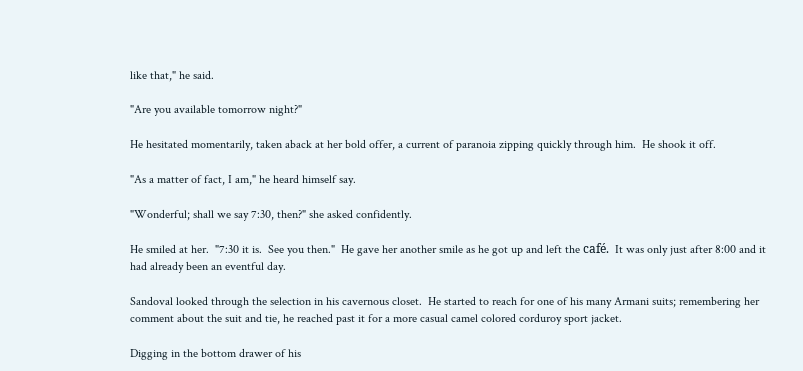like that," he said.

"Are you available tomorrow night?"

He hesitated momentarily, taken aback at her bold offer, a current of paranoia zipping quickly through him.  He shook it off.

"As a matter of fact, I am," he heard himself say.

"Wonderful; shall we say 7:30, then?" she asked confidently.

He smiled at her.  "7:30 it is.  See you then."  He gave her another smile as he got up and left the café.  It was only just after 8:00 and it had already been an eventful day.

Sandoval looked through the selection in his cavernous closet.  He started to reach for one of his many Armani suits; remembering her comment about the suit and tie, he reached past it for a more casual camel colored corduroy sport jacket.

Digging in the bottom drawer of his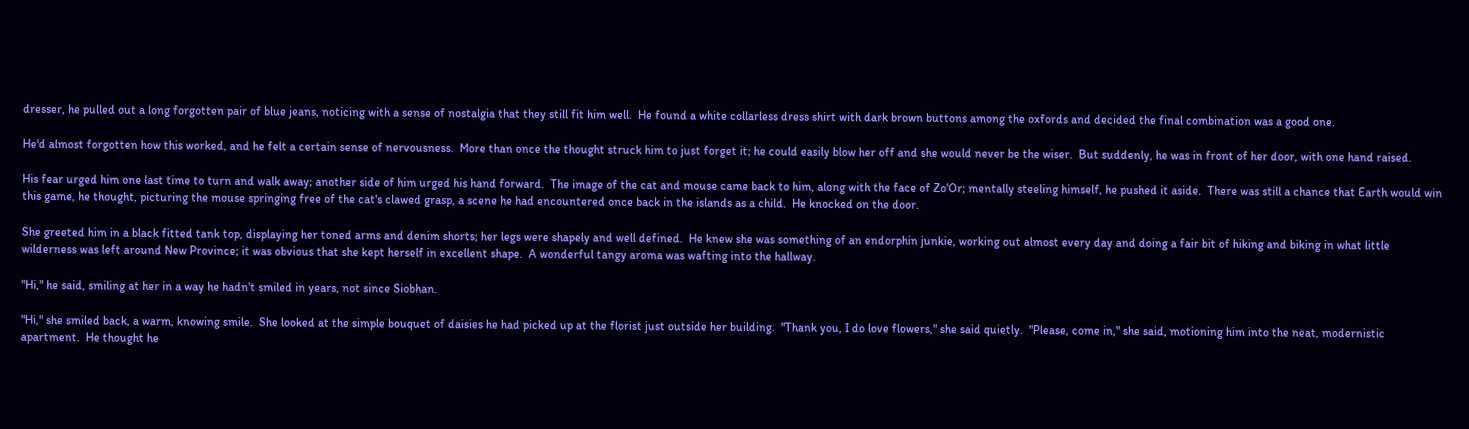dresser, he pulled out a long forgotten pair of blue jeans, noticing with a sense of nostalgia that they still fit him well.  He found a white collarless dress shirt with dark brown buttons among the oxfords and decided the final combination was a good one.

He'd almost forgotten how this worked, and he felt a certain sense of nervousness.  More than once the thought struck him to just forget it; he could easily blow her off and she would never be the wiser.  But suddenly, he was in front of her door, with one hand raised.

His fear urged him one last time to turn and walk away; another side of him urged his hand forward.  The image of the cat and mouse came back to him, along with the face of Zo'Or; mentally steeling himself, he pushed it aside.  There was still a chance that Earth would win this game, he thought, picturing the mouse springing free of the cat's clawed grasp, a scene he had encountered once back in the islands as a child.  He knocked on the door.

She greeted him in a black fitted tank top, displaying her toned arms and denim shorts; her legs were shapely and well defined.  He knew she was something of an endorphin junkie, working out almost every day and doing a fair bit of hiking and biking in what little wilderness was left around New Province; it was obvious that she kept herself in excellent shape.  A wonderful tangy aroma was wafting into the hallway.

"Hi," he said, smiling at her in a way he hadn't smiled in years, not since Siobhan.

"Hi," she smiled back, a warm, knowing smile.  She looked at the simple bouquet of daisies he had picked up at the florist just outside her building.  "Thank you, I do love flowers," she said quietly.  "Please, come in," she said, motioning him into the neat, modernistic apartment.  He thought he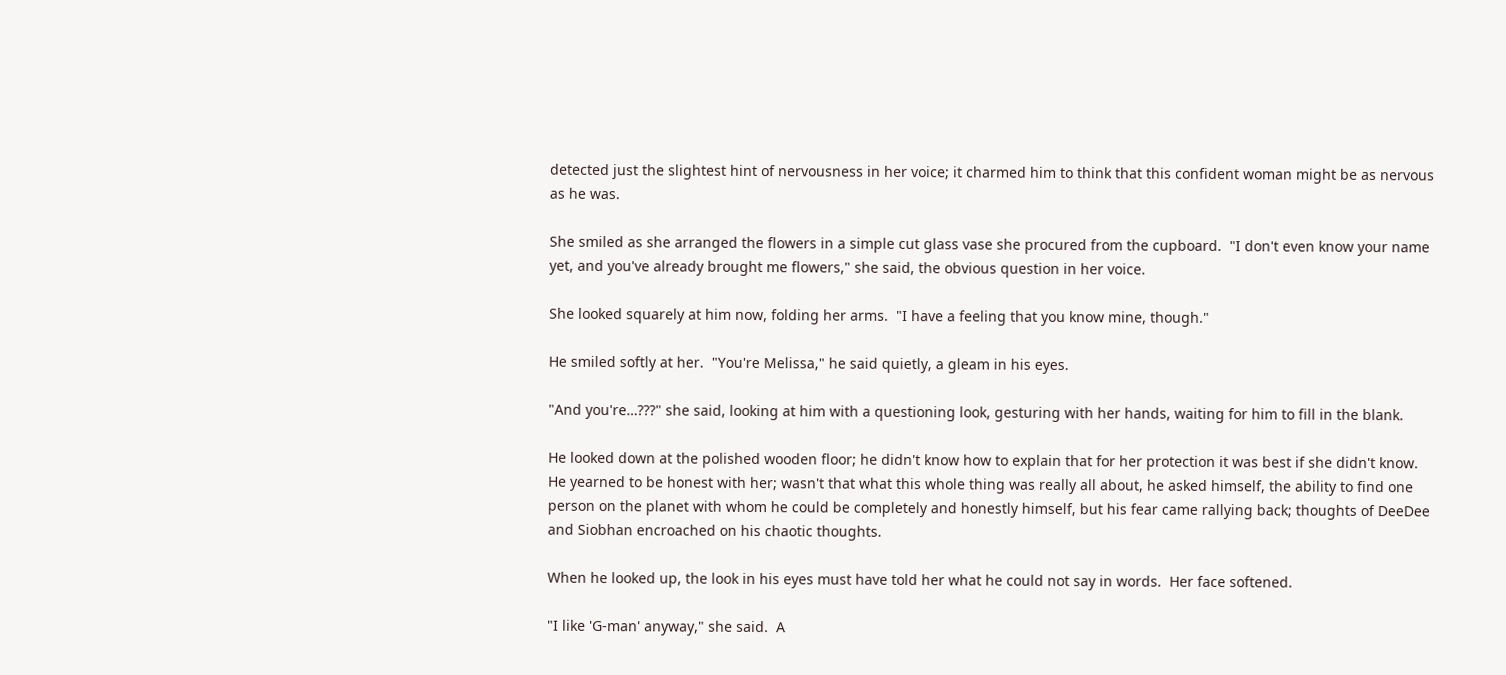detected just the slightest hint of nervousness in her voice; it charmed him to think that this confident woman might be as nervous as he was.

She smiled as she arranged the flowers in a simple cut glass vase she procured from the cupboard.  "I don't even know your name yet, and you've already brought me flowers," she said, the obvious question in her voice.

She looked squarely at him now, folding her arms.  "I have a feeling that you know mine, though."

He smiled softly at her.  "You're Melissa," he said quietly, a gleam in his eyes.

"And you're…???" she said, looking at him with a questioning look, gesturing with her hands, waiting for him to fill in the blank.

He looked down at the polished wooden floor; he didn't know how to explain that for her protection it was best if she didn't know.  He yearned to be honest with her; wasn't that what this whole thing was really all about, he asked himself, the ability to find one person on the planet with whom he could be completely and honestly himself, but his fear came rallying back; thoughts of DeeDee and Siobhan encroached on his chaotic thoughts.

When he looked up, the look in his eyes must have told her what he could not say in words.  Her face softened.

"I like 'G-man' anyway," she said.  A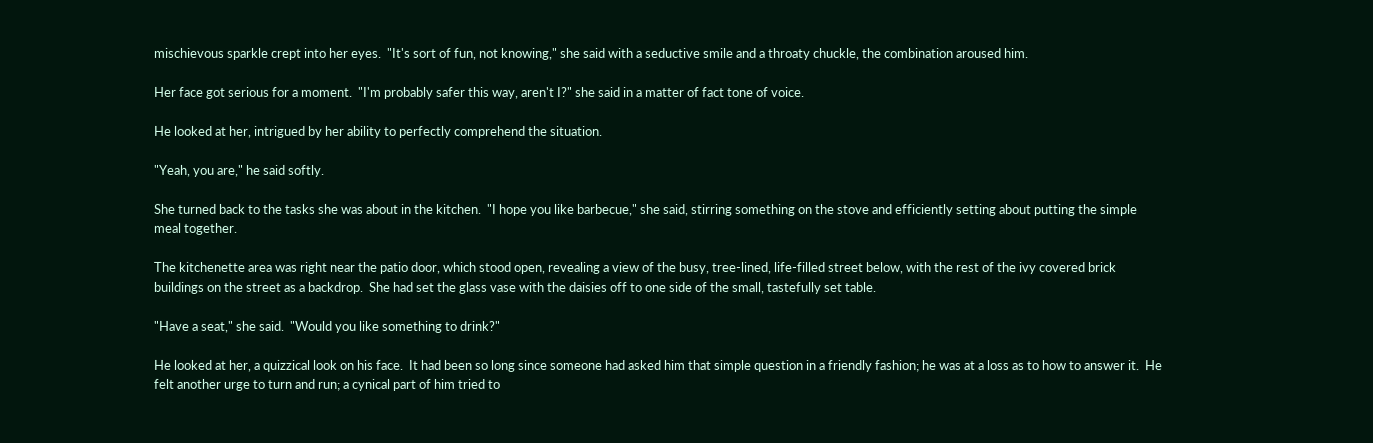mischievous sparkle crept into her eyes.  "It's sort of fun, not knowing," she said with a seductive smile and a throaty chuckle, the combination aroused him.

Her face got serious for a moment.  "I'm probably safer this way, aren't I?" she said in a matter of fact tone of voice.

He looked at her, intrigued by her ability to perfectly comprehend the situation.

"Yeah, you are," he said softly.

She turned back to the tasks she was about in the kitchen.  "I hope you like barbecue," she said, stirring something on the stove and efficiently setting about putting the simple meal together.

The kitchenette area was right near the patio door, which stood open, revealing a view of the busy, tree-lined, life-filled street below, with the rest of the ivy covered brick buildings on the street as a backdrop.  She had set the glass vase with the daisies off to one side of the small, tastefully set table.

"Have a seat," she said.  "Would you like something to drink?"

He looked at her, a quizzical look on his face.  It had been so long since someone had asked him that simple question in a friendly fashion; he was at a loss as to how to answer it.  He felt another urge to turn and run; a cynical part of him tried to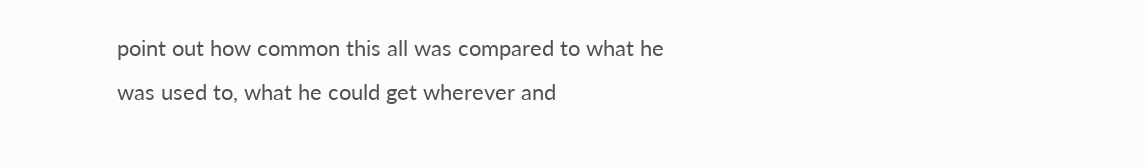point out how common this all was compared to what he was used to, what he could get wherever and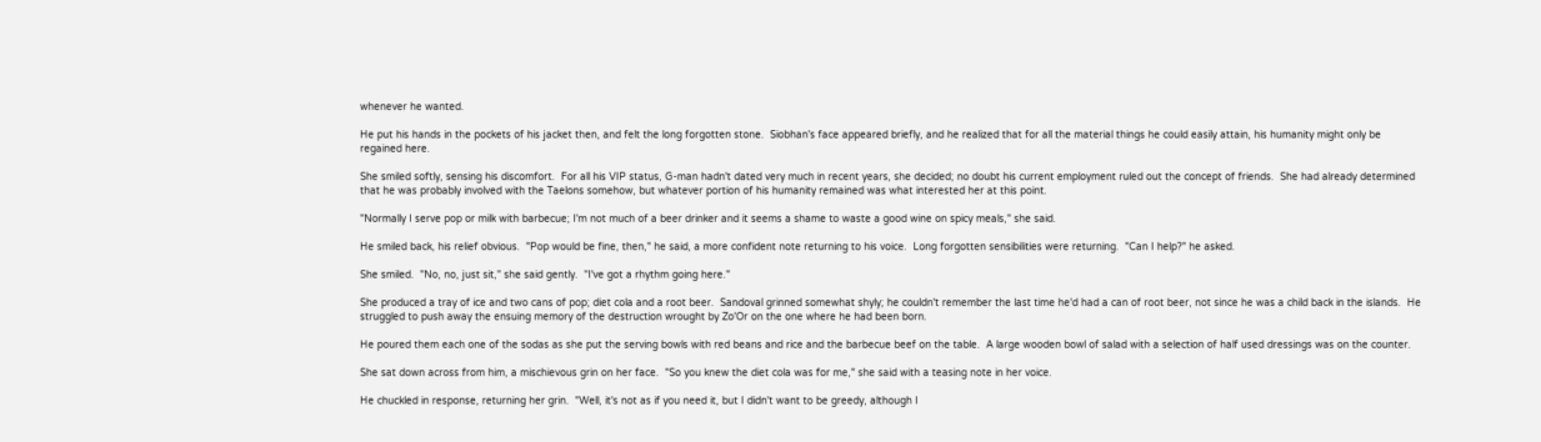whenever he wanted.

He put his hands in the pockets of his jacket then, and felt the long forgotten stone.  Siobhan's face appeared briefly, and he realized that for all the material things he could easily attain, his humanity might only be regained here.

She smiled softly, sensing his discomfort.  For all his VIP status, G-man hadn't dated very much in recent years, she decided; no doubt his current employment ruled out the concept of friends.  She had already determined that he was probably involved with the Taelons somehow, but whatever portion of his humanity remained was what interested her at this point.

"Normally I serve pop or milk with barbecue; I'm not much of a beer drinker and it seems a shame to waste a good wine on spicy meals," she said.

He smiled back, his relief obvious.  "Pop would be fine, then," he said, a more confident note returning to his voice.  Long forgotten sensibilities were returning.  "Can I help?" he asked.

She smiled.  "No, no, just sit," she said gently.  "I've got a rhythm going here."

She produced a tray of ice and two cans of pop; diet cola and a root beer.  Sandoval grinned somewhat shyly; he couldn't remember the last time he'd had a can of root beer, not since he was a child back in the islands.  He struggled to push away the ensuing memory of the destruction wrought by Zo'Or on the one where he had been born.

He poured them each one of the sodas as she put the serving bowls with red beans and rice and the barbecue beef on the table.  A large wooden bowl of salad with a selection of half used dressings was on the counter.

She sat down across from him, a mischievous grin on her face.  "So you knew the diet cola was for me," she said with a teasing note in her voice.

He chuckled in response, returning her grin.  "Well, it's not as if you need it, but I didn't want to be greedy, although I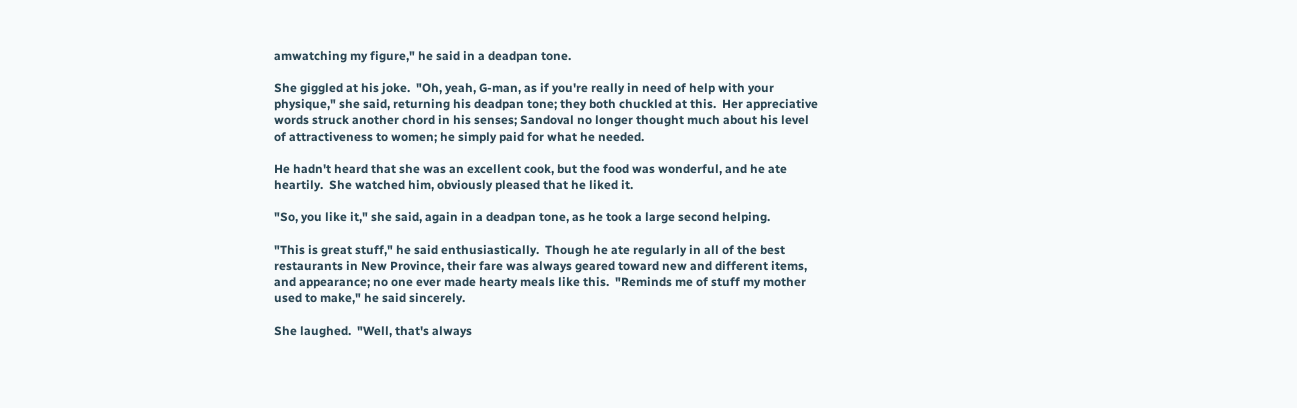amwatching my figure," he said in a deadpan tone.

She giggled at his joke.  "Oh, yeah, G-man, as if you're really in need of help with your physique," she said, returning his deadpan tone; they both chuckled at this.  Her appreciative words struck another chord in his senses; Sandoval no longer thought much about his level of attractiveness to women; he simply paid for what he needed.

He hadn't heard that she was an excellent cook, but the food was wonderful, and he ate heartily.  She watched him, obviously pleased that he liked it.

"So, you like it," she said, again in a deadpan tone, as he took a large second helping.

"This is great stuff," he said enthusiastically.  Though he ate regularly in all of the best restaurants in New Province, their fare was always geared toward new and different items, and appearance; no one ever made hearty meals like this.  "Reminds me of stuff my mother used to make," he said sincerely.

She laughed.  "Well, that's always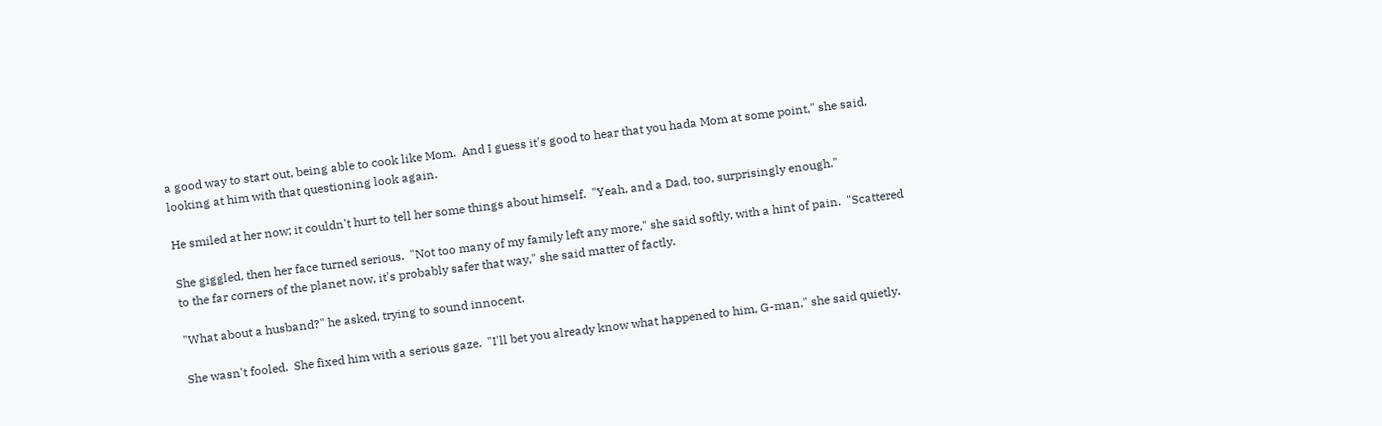a good way to start out, being able to cook like Mom.  And I guess it's good to hear that you hada Mom at some point," she said, looking at him with that questioning look again.

He smiled at her now; it couldn't hurt to tell her some things about himself.  "Yeah, and a Dad, too, surprisingly enough."

She giggled, then her face turned serious.  "Not too many of my family left any more," she said softly, with a hint of pain.  "Scattered to the far corners of the planet now, it's probably safer that way," she said matter of factly.

"What about a husband?" he asked, trying to sound innocent.

She wasn't fooled.  She fixed him with a serious gaze.  "I'll bet you already know what happened to him, G-man," she said quietly.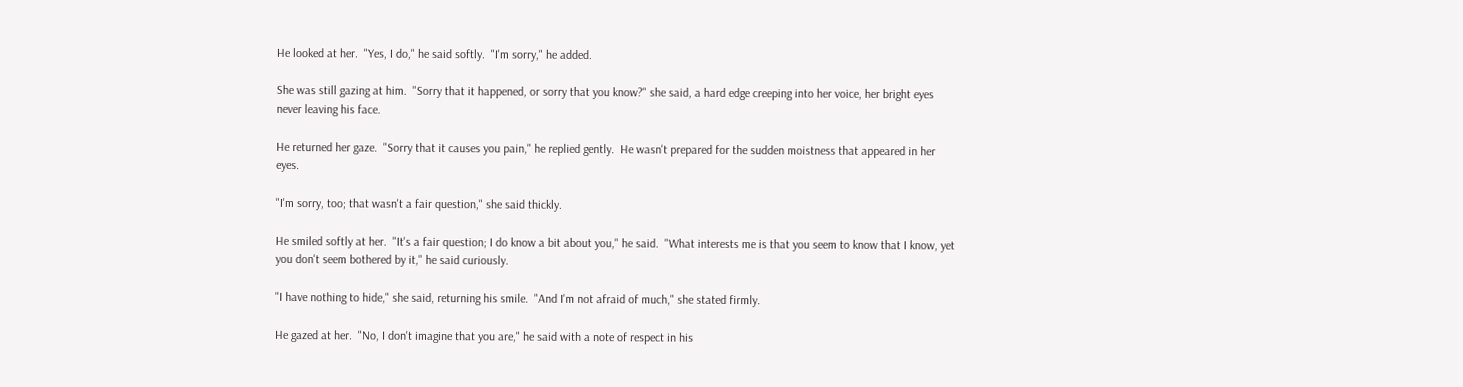He looked at her.  "Yes, I do," he said softly.  "I'm sorry," he added.

She was still gazing at him.  "Sorry that it happened, or sorry that you know?" she said, a hard edge creeping into her voice, her bright eyes never leaving his face.

He returned her gaze.  "Sorry that it causes you pain," he replied gently.  He wasn't prepared for the sudden moistness that appeared in her eyes.

"I'm sorry, too; that wasn't a fair question," she said thickly.

He smiled softly at her.  "It's a fair question; I do know a bit about you," he said.  "What interests me is that you seem to know that I know, yet you don't seem bothered by it," he said curiously.

"I have nothing to hide," she said, returning his smile.  "And I'm not afraid of much," she stated firmly.

He gazed at her.  "No, I don't imagine that you are," he said with a note of respect in his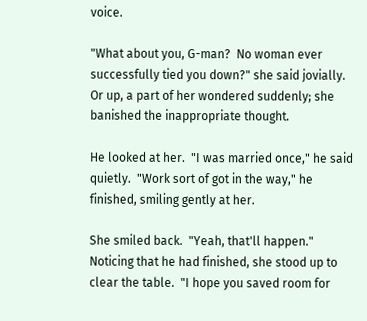voice.

"What about you, G-man?  No woman ever successfully tied you down?" she said jovially.  Or up, a part of her wondered suddenly; she banished the inappropriate thought.

He looked at her.  "I was married once," he said quietly.  "Work sort of got in the way," he finished, smiling gently at her.

She smiled back.  "Yeah, that'll happen."  Noticing that he had finished, she stood up to clear the table.  "I hope you saved room for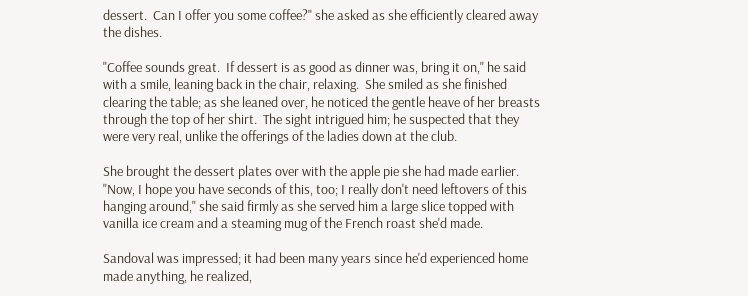dessert.  Can I offer you some coffee?" she asked as she efficiently cleared away the dishes.

"Coffee sounds great.  If dessert is as good as dinner was, bring it on," he said with a smile, leaning back in the chair, relaxing.  She smiled as she finished clearing the table; as she leaned over, he noticed the gentle heave of her breasts through the top of her shirt.  The sight intrigued him; he suspected that they were very real, unlike the offerings of the ladies down at the club.

She brought the dessert plates over with the apple pie she had made earlier.  "Now, I hope you have seconds of this, too; I really don't need leftovers of this hanging around," she said firmly as she served him a large slice topped with vanilla ice cream and a steaming mug of the French roast she'd made.

Sandoval was impressed; it had been many years since he'd experienced home made anything, he realized,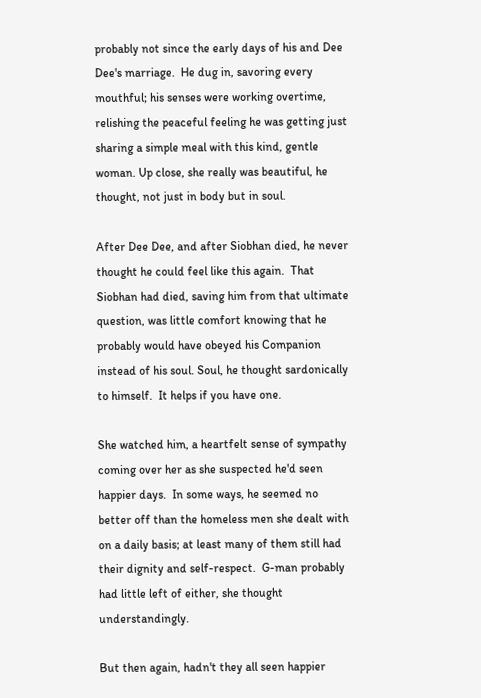probably not since the early days of his and Dee Dee's marriage.  He dug in, savoring every mouthful; his senses were working overtime, relishing the peaceful feeling he was getting just sharing a simple meal with this kind, gentle woman. Up close, she really was beautiful, he thought, not just in body but in soul.

After Dee Dee, and after Siobhan died, he never thought he could feel like this again.  That Siobhan had died, saving him from that ultimate question, was little comfort knowing that he probably would have obeyed his Companion instead of his soul. Soul, he thought sardonically to himself.  It helps if you have one.

She watched him, a heartfelt sense of sympathy coming over her as she suspected he'd seen happier days.  In some ways, he seemed no better off than the homeless men she dealt with on a daily basis; at least many of them still had their dignity and self-respect.  G-man probably had little left of either, she thought understandingly.

But then again, hadn't they all seen happier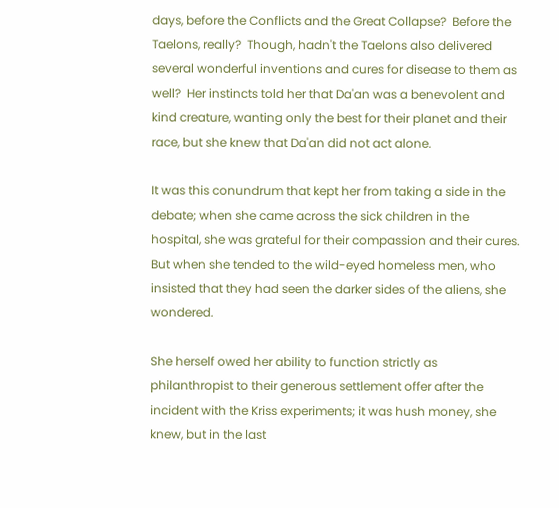days, before the Conflicts and the Great Collapse?  Before the Taelons, really?  Though, hadn't the Taelons also delivered several wonderful inventions and cures for disease to them as well?  Her instincts told her that Da'an was a benevolent and kind creature, wanting only the best for their planet and their race, but she knew that Da'an did not act alone.

It was this conundrum that kept her from taking a side in the debate; when she came across the sick children in the hospital, she was grateful for their compassion and their cures.  But when she tended to the wild-eyed homeless men, who insisted that they had seen the darker sides of the aliens, she wondered.

She herself owed her ability to function strictly as philanthropist to their generous settlement offer after the incident with the Kriss experiments; it was hush money, she knew, but in the last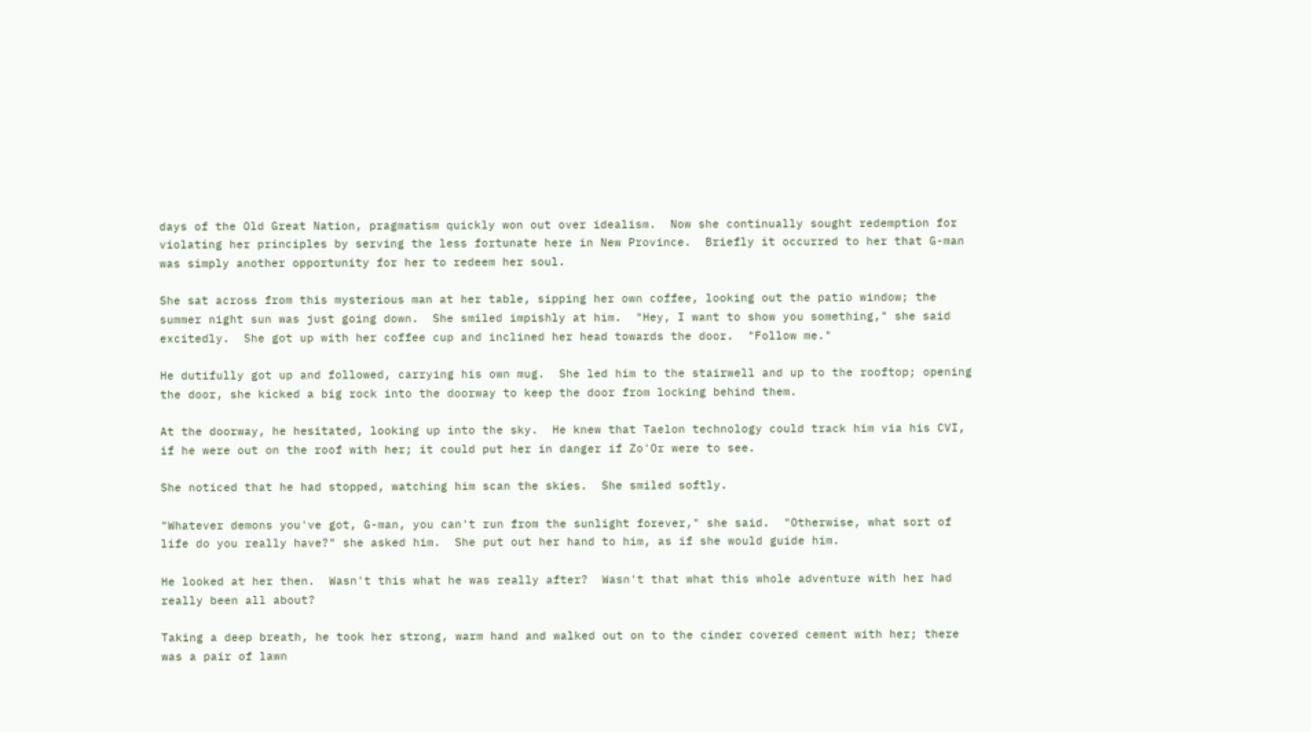days of the Old Great Nation, pragmatism quickly won out over idealism.  Now she continually sought redemption for violating her principles by serving the less fortunate here in New Province.  Briefly it occurred to her that G-man was simply another opportunity for her to redeem her soul.

She sat across from this mysterious man at her table, sipping her own coffee, looking out the patio window; the summer night sun was just going down.  She smiled impishly at him.  "Hey, I want to show you something," she said excitedly.  She got up with her coffee cup and inclined her head towards the door.  "Follow me."

He dutifully got up and followed, carrying his own mug.  She led him to the stairwell and up to the rooftop; opening the door, she kicked a big rock into the doorway to keep the door from locking behind them.

At the doorway, he hesitated, looking up into the sky.  He knew that Taelon technology could track him via his CVI, if he were out on the roof with her; it could put her in danger if Zo'Or were to see.

She noticed that he had stopped, watching him scan the skies.  She smiled softly.

"Whatever demons you've got, G-man, you can't run from the sunlight forever," she said.  "Otherwise, what sort of life do you really have?" she asked him.  She put out her hand to him, as if she would guide him.

He looked at her then.  Wasn't this what he was really after?  Wasn't that what this whole adventure with her had really been all about?

Taking a deep breath, he took her strong, warm hand and walked out on to the cinder covered cement with her; there was a pair of lawn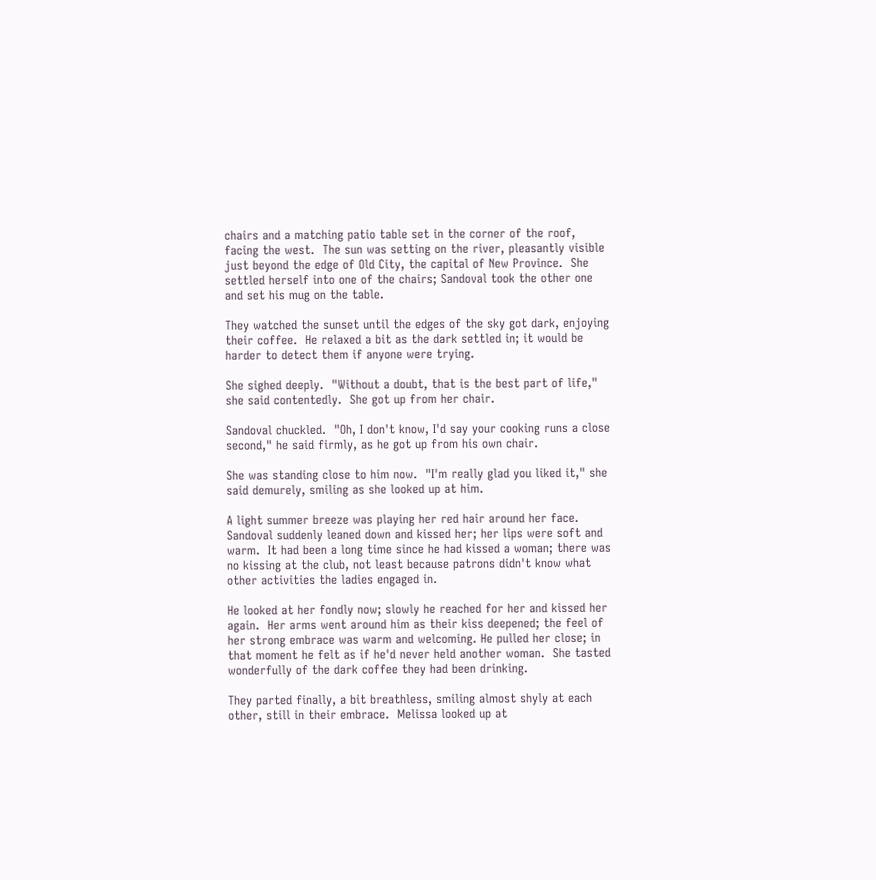chairs and a matching patio table set in the corner of the roof, facing the west.  The sun was setting on the river, pleasantly visible just beyond the edge of Old City, the capital of New Province.  She settled herself into one of the chairs; Sandoval took the other one and set his mug on the table.

They watched the sunset until the edges of the sky got dark, enjoying their coffee.  He relaxed a bit as the dark settled in; it would be harder to detect them if anyone were trying.

She sighed deeply.  "Without a doubt, that is the best part of life," she said contentedly.  She got up from her chair.

Sandoval chuckled.  "Oh, I don't know, I'd say your cooking runs a close second," he said firmly, as he got up from his own chair.

She was standing close to him now.  "I'm really glad you liked it," she said demurely, smiling as she looked up at him.

A light summer breeze was playing her red hair around her face.  Sandoval suddenly leaned down and kissed her; her lips were soft and warm.  It had been a long time since he had kissed a woman; there was no kissing at the club, not least because patrons didn't know what other activities the ladies engaged in.

He looked at her fondly now; slowly he reached for her and kissed her again.  Her arms went around him as their kiss deepened; the feel of her strong embrace was warm and welcoming. He pulled her close; in that moment he felt as if he'd never held another woman.  She tasted wonderfully of the dark coffee they had been drinking.

They parted finally, a bit breathless, smiling almost shyly at each other, still in their embrace.  Melissa looked up at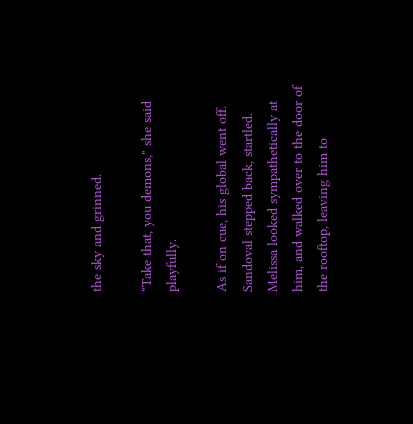the sky and grinned.

"Take that, you demons," she said playfully.

As if on cue, his global went off.  Sandoval stepped back, startled.   Melissa looked sympathetically at him, and walked over to the door of the rooftop, leaving him to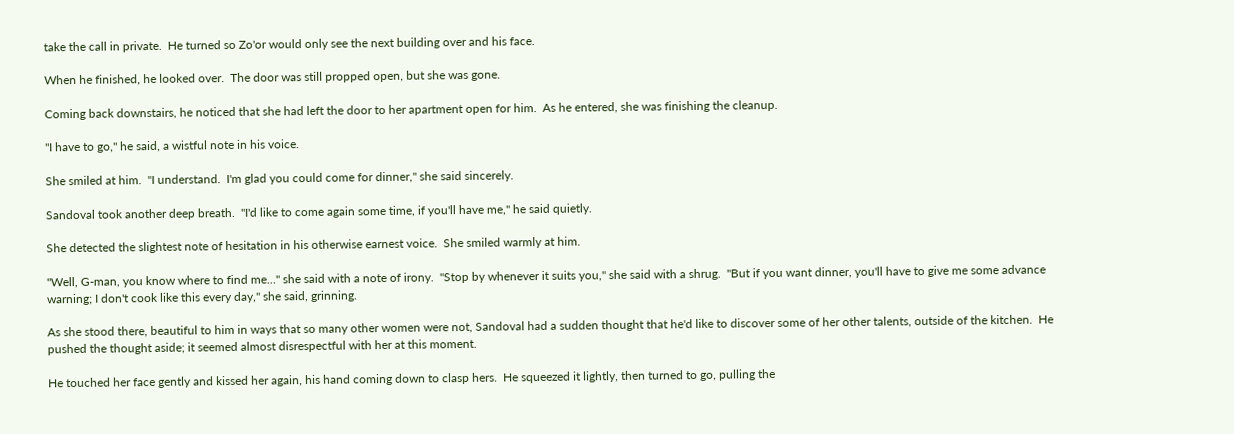take the call in private.  He turned so Zo'or would only see the next building over and his face.

When he finished, he looked over.  The door was still propped open, but she was gone.

Coming back downstairs, he noticed that she had left the door to her apartment open for him.  As he entered, she was finishing the cleanup.

"I have to go," he said, a wistful note in his voice.

She smiled at him.  "I understand.  I'm glad you could come for dinner," she said sincerely.

Sandoval took another deep breath.  "I'd like to come again some time, if you'll have me," he said quietly.

She detected the slightest note of hesitation in his otherwise earnest voice.  She smiled warmly at him.

"Well, G-man, you know where to find me…" she said with a note of irony.  "Stop by whenever it suits you," she said with a shrug.  "But if you want dinner, you'll have to give me some advance warning; I don't cook like this every day," she said, grinning.

As she stood there, beautiful to him in ways that so many other women were not, Sandoval had a sudden thought that he'd like to discover some of her other talents, outside of the kitchen.  He pushed the thought aside; it seemed almost disrespectful with her at this moment.

He touched her face gently and kissed her again, his hand coming down to clasp hers.  He squeezed it lightly, then turned to go, pulling the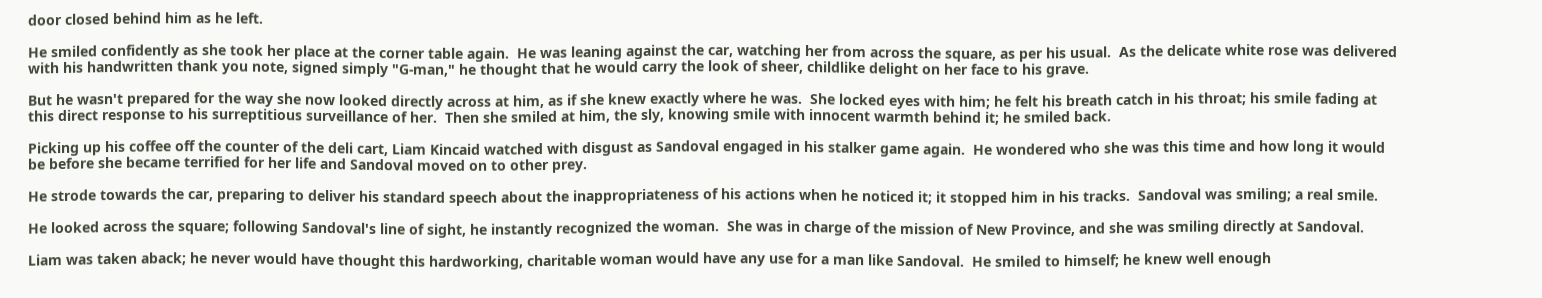door closed behind him as he left.

He smiled confidently as she took her place at the corner table again.  He was leaning against the car, watching her from across the square, as per his usual.  As the delicate white rose was delivered with his handwritten thank you note, signed simply "G-man," he thought that he would carry the look of sheer, childlike delight on her face to his grave.

But he wasn't prepared for the way she now looked directly across at him, as if she knew exactly where he was.  She locked eyes with him; he felt his breath catch in his throat; his smile fading at this direct response to his surreptitious surveillance of her.  Then she smiled at him, the sly, knowing smile with innocent warmth behind it; he smiled back.

Picking up his coffee off the counter of the deli cart, Liam Kincaid watched with disgust as Sandoval engaged in his stalker game again.  He wondered who she was this time and how long it would be before she became terrified for her life and Sandoval moved on to other prey.

He strode towards the car, preparing to deliver his standard speech about the inappropriateness of his actions when he noticed it; it stopped him in his tracks.  Sandoval was smiling; a real smile.

He looked across the square; following Sandoval's line of sight, he instantly recognized the woman.  She was in charge of the mission of New Province, and she was smiling directly at Sandoval.

Liam was taken aback; he never would have thought this hardworking, charitable woman would have any use for a man like Sandoval.  He smiled to himself; he knew well enough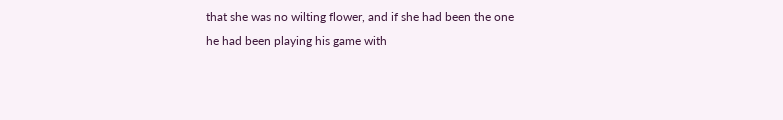that she was no wilting flower, and if she had been the one he had been playing his game with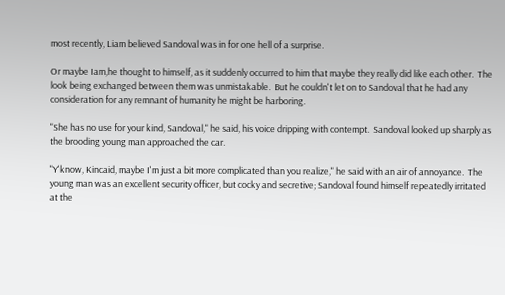most recently, Liam believed Sandoval was in for one hell of a surprise.

Or maybe Iam,he thought to himself, as it suddenly occurred to him that maybe they really did like each other.  The look being exchanged between them was unmistakable.  But he couldn't let on to Sandoval that he had any consideration for any remnant of humanity he might be harboring.

"She has no use for your kind, Sandoval," he said, his voice dripping with contempt.  Sandoval looked up sharply as the brooding young man approached the car.

"Y'know, Kincaid, maybe I'm just a bit more complicated than you realize," he said with an air of annoyance.  The young man was an excellent security officer, but cocky and secretive; Sandoval found himself repeatedly irritated at the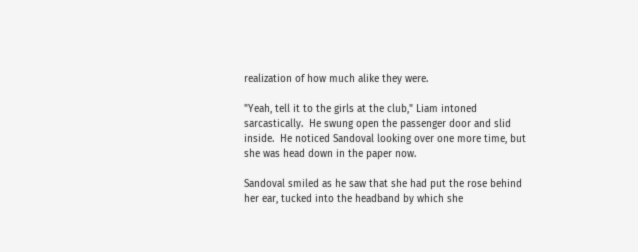realization of how much alike they were.

"Yeah, tell it to the girls at the club," Liam intoned sarcastically.  He swung open the passenger door and slid inside.  He noticed Sandoval looking over one more time, but she was head down in the paper now.

Sandoval smiled as he saw that she had put the rose behind her ear, tucked into the headband by which she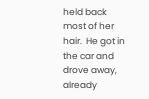held back most of her hair.  He got in the car and drove away, already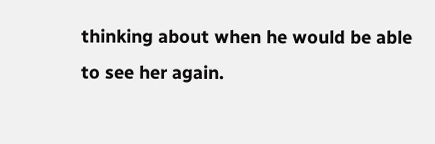thinking about when he would be able to see her again.